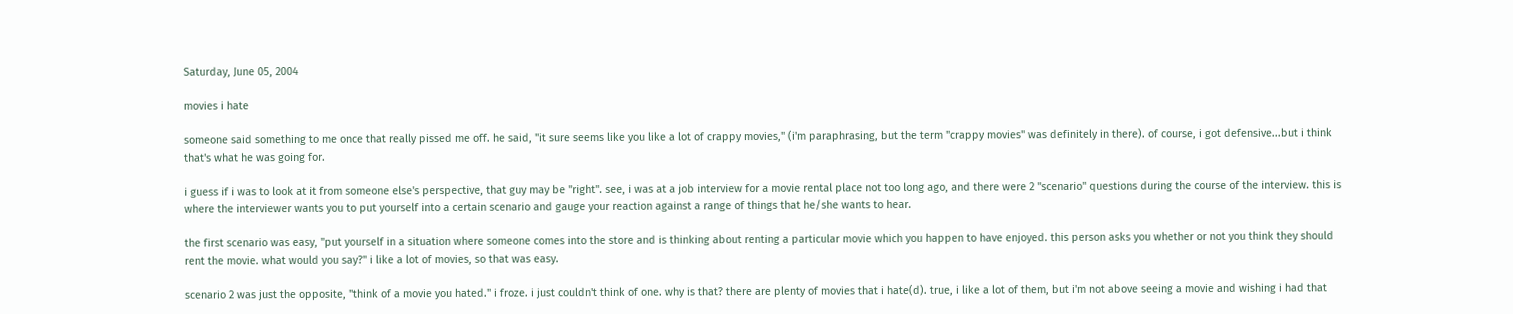Saturday, June 05, 2004

movies i hate

someone said something to me once that really pissed me off. he said, "it sure seems like you like a lot of crappy movies," (i'm paraphrasing, but the term "crappy movies" was definitely in there). of course, i got defensive...but i think that's what he was going for.

i guess if i was to look at it from someone else's perspective, that guy may be "right". see, i was at a job interview for a movie rental place not too long ago, and there were 2 "scenario" questions during the course of the interview. this is where the interviewer wants you to put yourself into a certain scenario and gauge your reaction against a range of things that he/she wants to hear.

the first scenario was easy, "put yourself in a situation where someone comes into the store and is thinking about renting a particular movie which you happen to have enjoyed. this person asks you whether or not you think they should rent the movie. what would you say?" i like a lot of movies, so that was easy.

scenario 2 was just the opposite, "think of a movie you hated." i froze. i just couldn't think of one. why is that? there are plenty of movies that i hate(d). true, i like a lot of them, but i'm not above seeing a movie and wishing i had that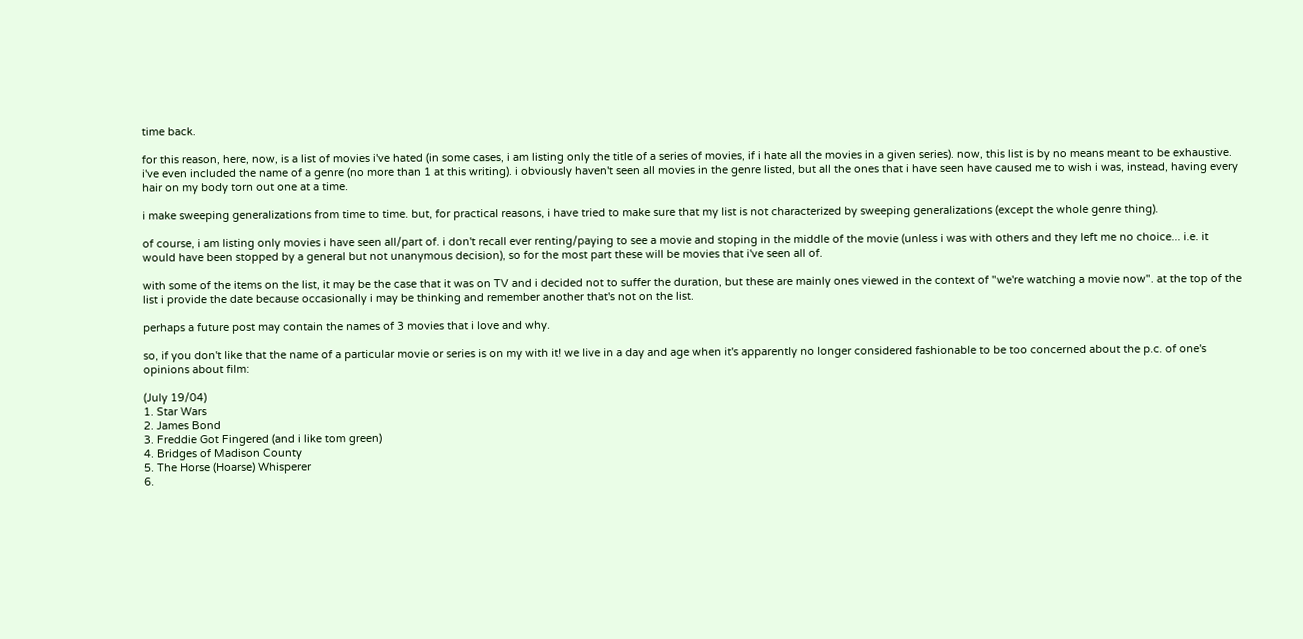time back.

for this reason, here, now, is a list of movies i've hated (in some cases, i am listing only the title of a series of movies, if i hate all the movies in a given series). now, this list is by no means meant to be exhaustive. i've even included the name of a genre (no more than 1 at this writing). i obviously haven't seen all movies in the genre listed, but all the ones that i have seen have caused me to wish i was, instead, having every hair on my body torn out one at a time.

i make sweeping generalizations from time to time. but, for practical reasons, i have tried to make sure that my list is not characterized by sweeping generalizations (except the whole genre thing).

of course, i am listing only movies i have seen all/part of. i don't recall ever renting/paying to see a movie and stoping in the middle of the movie (unless i was with others and they left me no choice... i.e. it would have been stopped by a general but not unanymous decision), so for the most part these will be movies that i've seen all of.

with some of the items on the list, it may be the case that it was on TV and i decided not to suffer the duration, but these are mainly ones viewed in the context of "we're watching a movie now". at the top of the list i provide the date because occasionally i may be thinking and remember another that's not on the list.

perhaps a future post may contain the names of 3 movies that i love and why.

so, if you don't like that the name of a particular movie or series is on my with it! we live in a day and age when it's apparently no longer considered fashionable to be too concerned about the p.c. of one's opinions about film:

(July 19/04)
1. Star Wars
2. James Bond
3. Freddie Got Fingered (and i like tom green)
4. Bridges of Madison County
5. The Horse (Hoarse) Whisperer
6.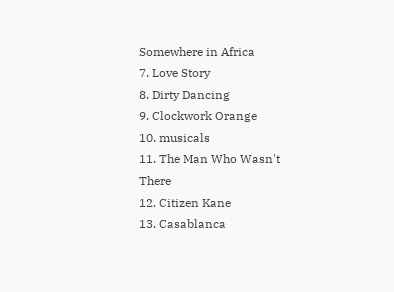Somewhere in Africa
7. Love Story
8. Dirty Dancing
9. Clockwork Orange
10. musicals
11. The Man Who Wasn't There
12. Citizen Kane
13. Casablanca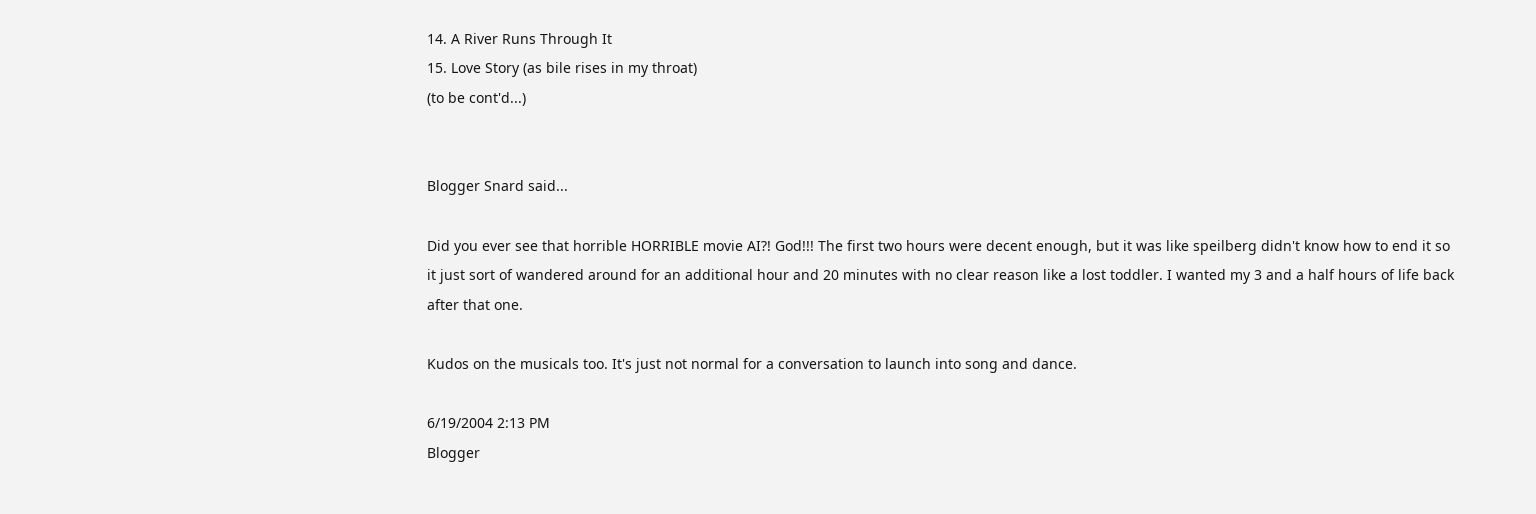14. A River Runs Through It
15. Love Story (as bile rises in my throat)
(to be cont'd...)


Blogger Snard said...

Did you ever see that horrible HORRIBLE movie AI?! God!!! The first two hours were decent enough, but it was like speilberg didn't know how to end it so it just sort of wandered around for an additional hour and 20 minutes with no clear reason like a lost toddler. I wanted my 3 and a half hours of life back after that one.

Kudos on the musicals too. It's just not normal for a conversation to launch into song and dance.

6/19/2004 2:13 PM
Blogger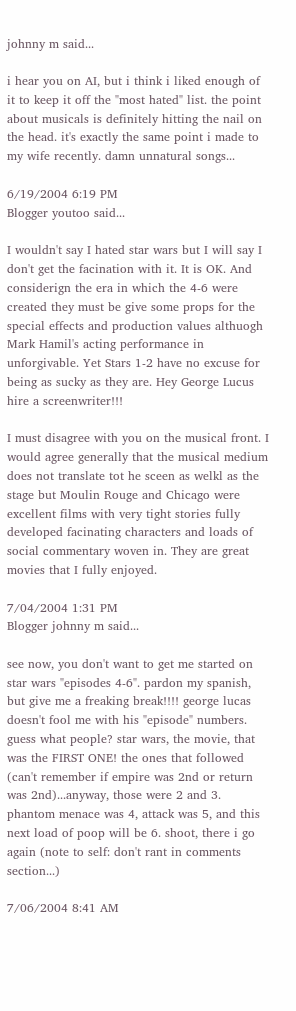johnny m said...

i hear you on AI, but i think i liked enough of it to keep it off the "most hated" list. the point about musicals is definitely hitting the nail on the head. it's exactly the same point i made to my wife recently. damn unnatural songs...

6/19/2004 6:19 PM
Blogger youtoo said...

I wouldn't say I hated star wars but I will say I don't get the facination with it. It is OK. And considerign the era in which the 4-6 were created they must be give some props for the special effects and production values althuogh Mark Hamil's acting performance in unforgivable. Yet Stars 1-2 have no excuse for being as sucky as they are. Hey George Lucus hire a screenwriter!!!

I must disagree with you on the musical front. I would agree generally that the musical medium does not translate tot he sceen as welkl as the stage but Moulin Rouge and Chicago were excellent films with very tight stories fully developed facinating characters and loads of social commentary woven in. They are great movies that I fully enjoyed.

7/04/2004 1:31 PM
Blogger johnny m said...

see now, you don't want to get me started on star wars "episodes 4-6". pardon my spanish, but give me a freaking break!!!! george lucas doesn't fool me with his "episode" numbers. guess what people? star wars, the movie, that was the FIRST ONE! the ones that followed (can't remember if empire was 2nd or return was 2nd)...anyway, those were 2 and 3. phantom menace was 4, attack was 5, and this next load of poop will be 6. shoot, there i go again (note to self: don't rant in comments section...)

7/06/2004 8:41 AM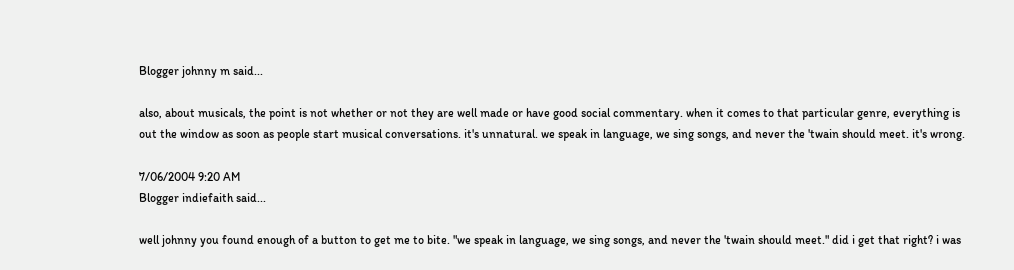Blogger johnny m said...

also, about musicals, the point is not whether or not they are well made or have good social commentary. when it comes to that particular genre, everything is out the window as soon as people start musical conversations. it's unnatural. we speak in language, we sing songs, and never the 'twain should meet. it's wrong.

7/06/2004 9:20 AM
Blogger indiefaith said...

well johnny you found enough of a button to get me to bite. "we speak in language, we sing songs, and never the 'twain should meet." did i get that right? i was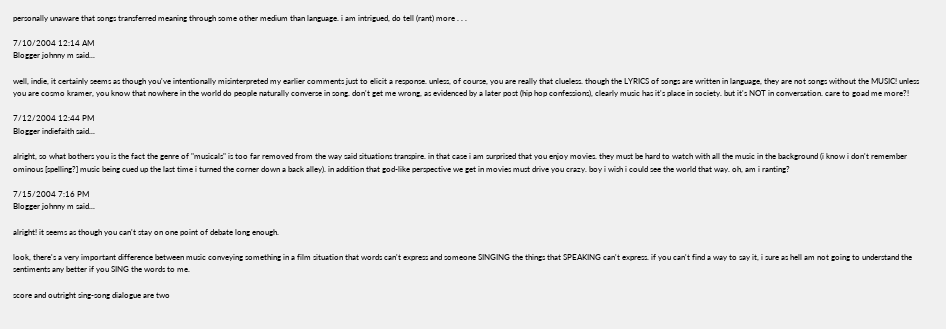personally unaware that songs transferred meaning through some other medium than language. i am intrigued, do tell (rant) more . . .

7/10/2004 12:14 AM
Blogger johnny m said...

well, indie, it certainly seems as though you've intentionally misinterpreted my earlier comments just to elicit a response. unless, of course, you are really that clueless. though the LYRICS of songs are written in language, they are not songs without the MUSIC! unless you are cosmo kramer, you know that nowhere in the world do people naturally converse in song. don't get me wrong, as evidenced by a later post (hip hop confessions), clearly music has it's place in society. but it's NOT in conversation. care to goad me more?!

7/12/2004 12:44 PM
Blogger indiefaith said...

alright, so what bothers you is the fact the genre of "musicals" is too far removed from the way said situations transpire. in that case i am surprised that you enjoy movies. they must be hard to watch with all the music in the background (i know i don't remember ominous [spelling?] music being cued up the last time i turned the corner down a back alley). in addition that god-like perspective we get in movies must drive you crazy. boy i wish i could see the world that way. oh, am i ranting?

7/15/2004 7:16 PM
Blogger johnny m said...

alright! it seems as though you can't stay on one point of debate long enough.

look, there's a very important difference between music conveying something in a film situation that words can't express and someone SINGING the things that SPEAKING can't express. if you can't find a way to say it, i sure as hell am not going to understand the sentiments any better if you SING the words to me.

score and outright sing-song dialogue are two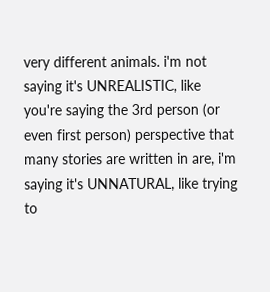very different animals. i'm not saying it's UNREALISTIC, like you're saying the 3rd person (or even first person) perspective that many stories are written in are, i'm saying it's UNNATURAL, like trying to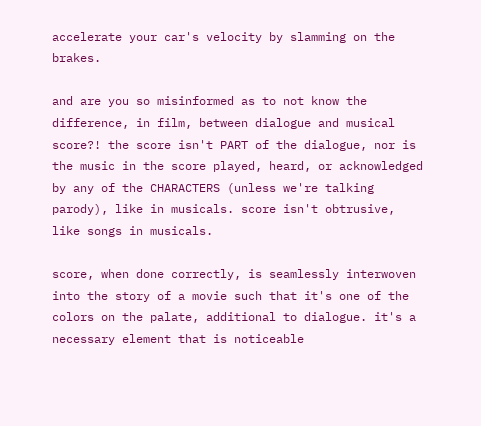accelerate your car's velocity by slamming on the brakes.

and are you so misinformed as to not know the difference, in film, between dialogue and musical score?! the score isn't PART of the dialogue, nor is the music in the score played, heard, or acknowledged by any of the CHARACTERS (unless we're talking parody), like in musicals. score isn't obtrusive, like songs in musicals.

score, when done correctly, is seamlessly interwoven into the story of a movie such that it's one of the colors on the palate, additional to dialogue. it's a necessary element that is noticeable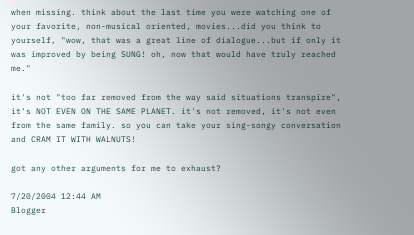when missing. think about the last time you were watching one of your favorite, non-musical oriented, movies...did you think to yourself, "wow, that was a great line of dialogue...but if only it was improved by being SUNG! oh, now that would have truly reached me."

it's not "too far removed from the way said situations transpire", it's NOT EVEN ON THE SAME PLANET. it's not removed, it's not even from the same family. so you can take your sing-songy conversation and CRAM IT WITH WALNUTS!

got any other arguments for me to exhaust?

7/20/2004 12:44 AM
Blogger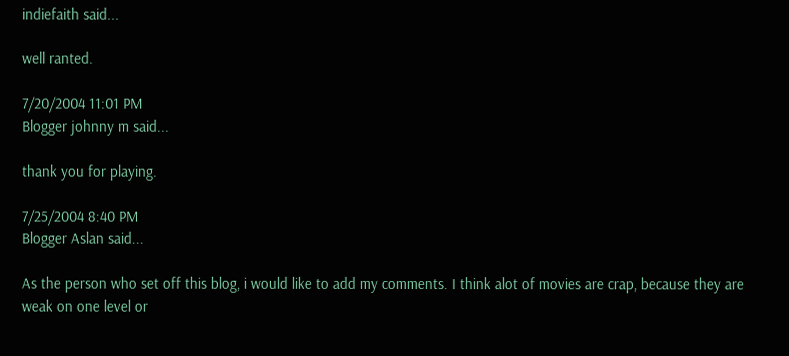indiefaith said...

well ranted.

7/20/2004 11:01 PM
Blogger johnny m said...

thank you for playing.

7/25/2004 8:40 PM
Blogger Aslan said...

As the person who set off this blog, i would like to add my comments. I think alot of movies are crap, because they are weak on one level or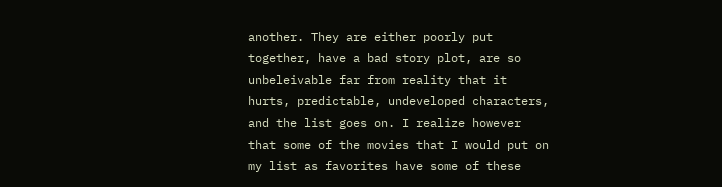another. They are either poorly put together, have a bad story plot, are so unbeleivable far from reality that it hurts, predictable, undeveloped characters, and the list goes on. I realize however that some of the movies that I would put on my list as favorites have some of these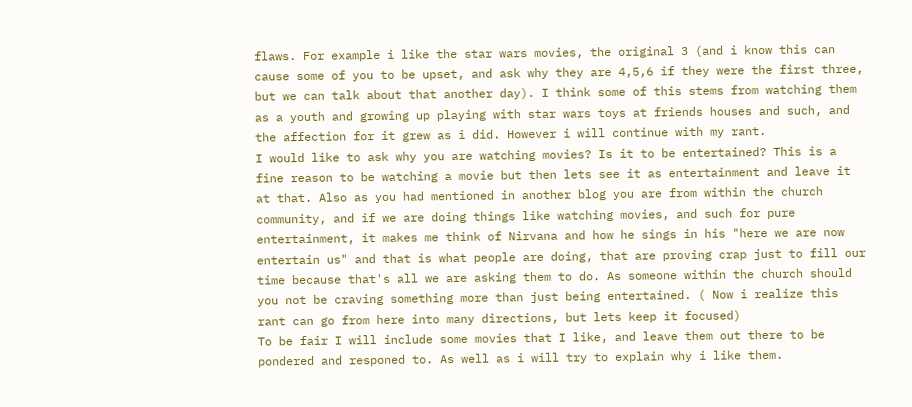flaws. For example i like the star wars movies, the original 3 (and i know this can cause some of you to be upset, and ask why they are 4,5,6 if they were the first three, but we can talk about that another day). I think some of this stems from watching them as a youth and growing up playing with star wars toys at friends houses and such, and the affection for it grew as i did. However i will continue with my rant.
I would like to ask why you are watching movies? Is it to be entertained? This is a fine reason to be watching a movie but then lets see it as entertainment and leave it at that. Also as you had mentioned in another blog you are from within the church community, and if we are doing things like watching movies, and such for pure entertainment, it makes me think of Nirvana and how he sings in his "here we are now entertain us" and that is what people are doing, that are proving crap just to fill our time because that's all we are asking them to do. As someone within the church should you not be craving something more than just being entertained. ( Now i realize this rant can go from here into many directions, but lets keep it focused)
To be fair I will include some movies that I like, and leave them out there to be pondered and responed to. As well as i will try to explain why i like them.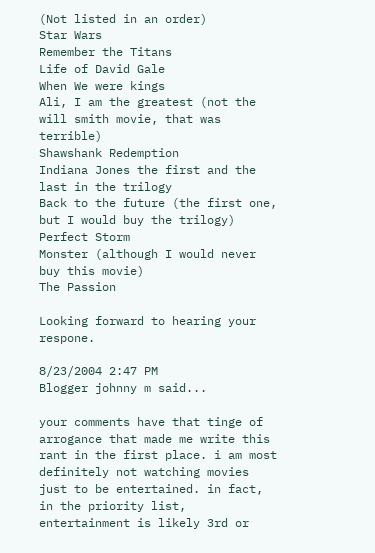(Not listed in an order)
Star Wars
Remember the Titans
Life of David Gale
When We were kings
Ali, I am the greatest (not the will smith movie, that was terrible)
Shawshank Redemption
Indiana Jones the first and the last in the trilogy
Back to the future (the first one, but I would buy the trilogy)
Perfect Storm
Monster (although I would never buy this movie)
The Passion

Looking forward to hearing your respone.

8/23/2004 2:47 PM
Blogger johnny m said...

your comments have that tinge of arrogance that made me write this rant in the first place. i am most definitely not watching movies just to be entertained. in fact, in the priority list, entertainment is likely 3rd or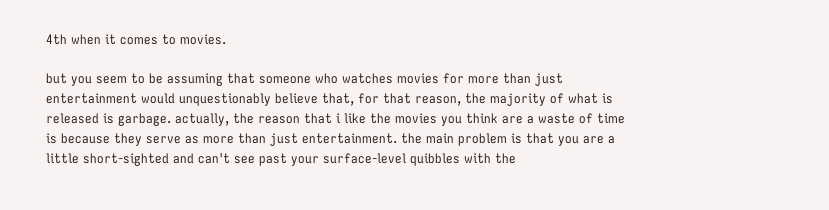4th when it comes to movies.

but you seem to be assuming that someone who watches movies for more than just entertainment would unquestionably believe that, for that reason, the majority of what is released is garbage. actually, the reason that i like the movies you think are a waste of time is because they serve as more than just entertainment. the main problem is that you are a little short-sighted and can't see past your surface-level quibbles with the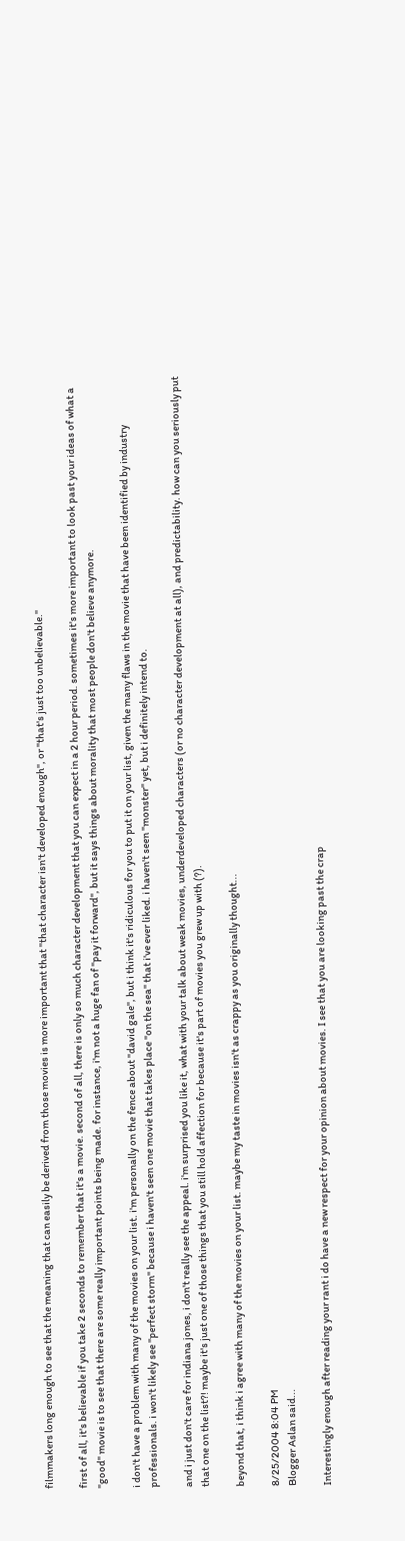filmmakers long enough to see that the meaning that can easily be derived from those movies is more important that "that character isn't developed enough", or "that's just too unbelievable."

first of all, it's believable if you take 2 seconds to remember that it's a movie. second of all, there is only so much character development that you can expect in a 2 hour period. sometimes it's more important to look past your ideas of what a "good" movie is to see that there are some really important points being made. for instance, i'm not a huge fan of "pay it forward", but it says things about morality that most people don't believe anymore.

i don't have a problem with many of the movies on your list. i'm personally on the fence about "david gale", but i think it's ridiculous for you to put it on your list, given the many flaws in the movie that have been identified by industry professionals. i won't likely see "perfect storm" because i haven't seen one movie that takes place "on the sea" that i've ever liked. i haven't seen "monster" yet, but i definitely intend to.

and i just don't care for indiana jones, i don't really see the appeal. i'm surprised you like it, what with your talk about weak movies, underdeveloped characters (or no character development at all), and predictability. how can you seriously put that one on the list?! maybe it's just one of those things that you still hold affection for because it's part of movies you grew up with (?).

beyond that, i think i agree with many of the movies on your list. maybe my taste in movies isn't as crappy as you originally thought...

8/25/2004 8:04 PM
Blogger Aslan said...

Interestingly enough after reading your rant i do have a new respect for your opinion about movies. I see that you are looking past the crap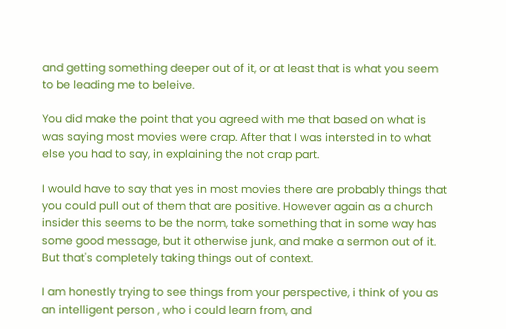and getting something deeper out of it, or at least that is what you seem to be leading me to beleive.

You did make the point that you agreed with me that based on what is was saying most movies were crap. After that I was intersted in to what else you had to say, in explaining the not crap part.

I would have to say that yes in most movies there are probably things that you could pull out of them that are positive. However again as a church insider this seems to be the norm, take something that in some way has some good message, but it otherwise junk, and make a sermon out of it. But that's completely taking things out of context.

I am honestly trying to see things from your perspective, i think of you as an intelligent person , who i could learn from, and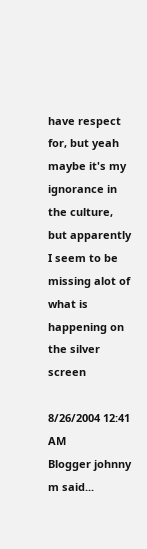have respect for, but yeah maybe it's my ignorance in the culture, but apparently I seem to be missing alot of what is happening on the silver screen

8/26/2004 12:41 AM
Blogger johnny m said...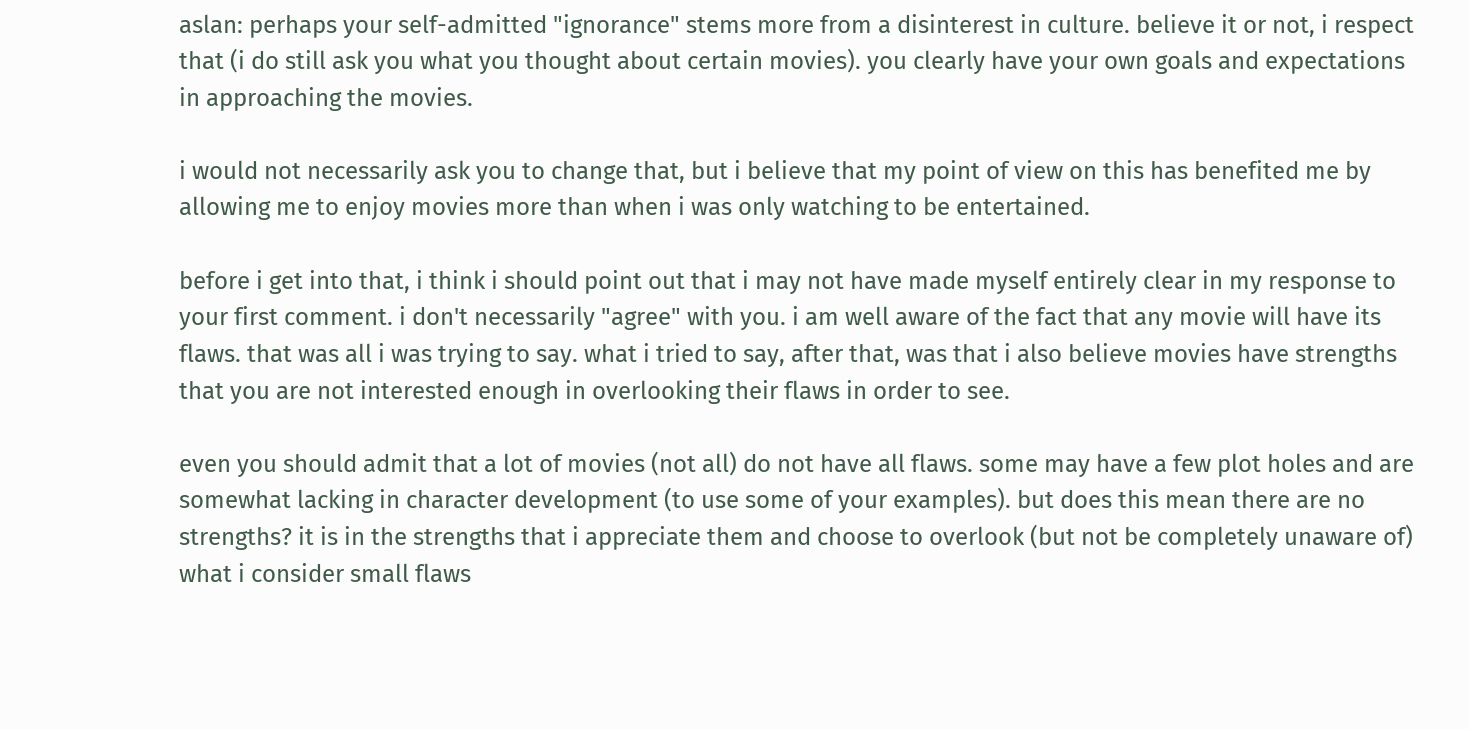aslan: perhaps your self-admitted "ignorance" stems more from a disinterest in culture. believe it or not, i respect that (i do still ask you what you thought about certain movies). you clearly have your own goals and expectations in approaching the movies.

i would not necessarily ask you to change that, but i believe that my point of view on this has benefited me by allowing me to enjoy movies more than when i was only watching to be entertained.

before i get into that, i think i should point out that i may not have made myself entirely clear in my response to your first comment. i don't necessarily "agree" with you. i am well aware of the fact that any movie will have its flaws. that was all i was trying to say. what i tried to say, after that, was that i also believe movies have strengths that you are not interested enough in overlooking their flaws in order to see.

even you should admit that a lot of movies (not all) do not have all flaws. some may have a few plot holes and are somewhat lacking in character development (to use some of your examples). but does this mean there are no strengths? it is in the strengths that i appreciate them and choose to overlook (but not be completely unaware of) what i consider small flaws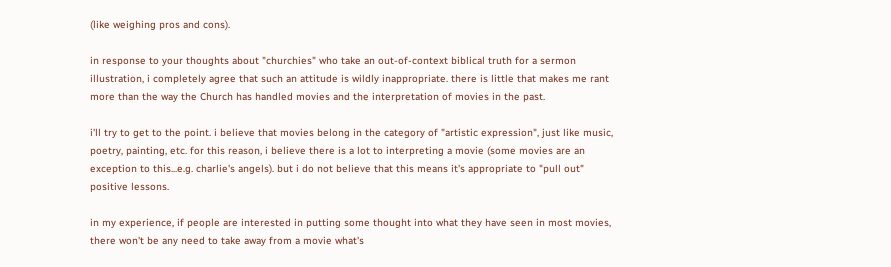(like weighing pros and cons).

in response to your thoughts about "churchies" who take an out-of-context biblical truth for a sermon illustration, i completely agree that such an attitude is wildly inappropriate. there is little that makes me rant more than the way the Church has handled movies and the interpretation of movies in the past.

i'll try to get to the point. i believe that movies belong in the category of "artistic expression", just like music, poetry, painting, etc. for this reason, i believe there is a lot to interpreting a movie (some movies are an exception to this...e.g. charlie's angels). but i do not believe that this means it's appropriate to "pull out" positive lessons.

in my experience, if people are interested in putting some thought into what they have seen in most movies, there won't be any need to take away from a movie what's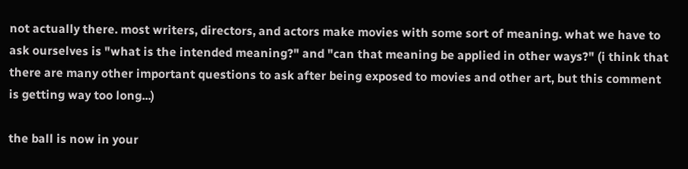not actually there. most writers, directors, and actors make movies with some sort of meaning. what we have to ask ourselves is "what is the intended meaning?" and "can that meaning be applied in other ways?" (i think that there are many other important questions to ask after being exposed to movies and other art, but this comment is getting way too long...)

the ball is now in your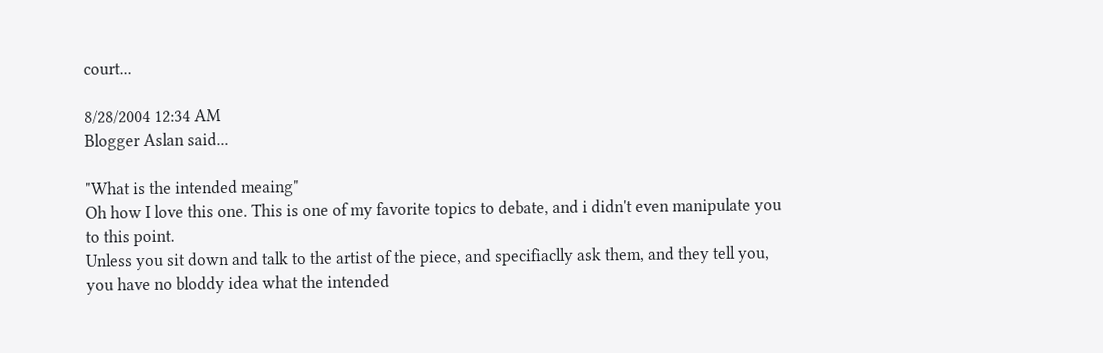court...

8/28/2004 12:34 AM
Blogger Aslan said...

"What is the intended meaing"
Oh how I love this one. This is one of my favorite topics to debate, and i didn't even manipulate you to this point.
Unless you sit down and talk to the artist of the piece, and specifiaclly ask them, and they tell you, you have no bloddy idea what the intended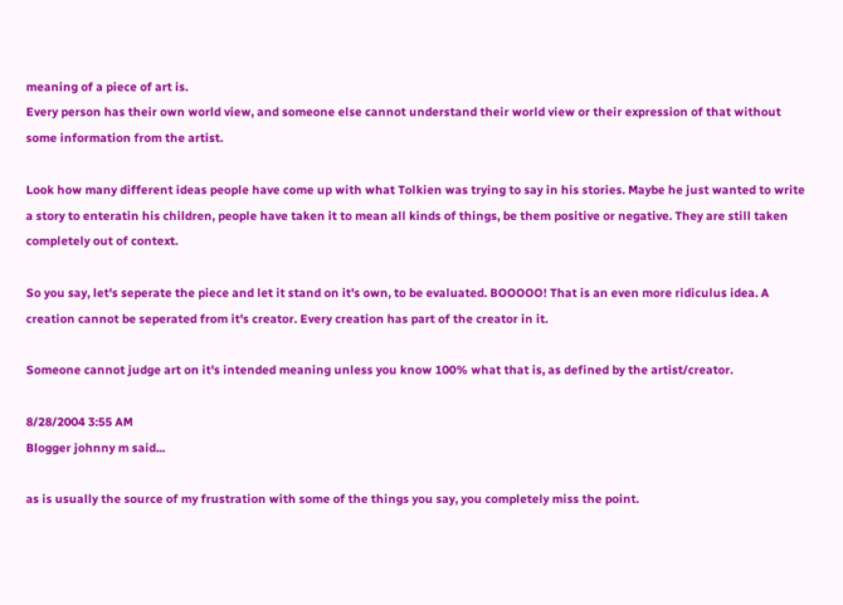meaning of a piece of art is.
Every person has their own world view, and someone else cannot understand their world view or their expression of that without some information from the artist.

Look how many different ideas people have come up with what Tolkien was trying to say in his stories. Maybe he just wanted to write a story to enteratin his children, people have taken it to mean all kinds of things, be them positive or negative. They are still taken completely out of context.

So you say, let's seperate the piece and let it stand on it's own, to be evaluated. BOOOOO! That is an even more ridiculus idea. A creation cannot be seperated from it's creator. Every creation has part of the creator in it.

Someone cannot judge art on it's intended meaning unless you know 100% what that is, as defined by the artist/creator.

8/28/2004 3:55 AM
Blogger johnny m said...

as is usually the source of my frustration with some of the things you say, you completely miss the point.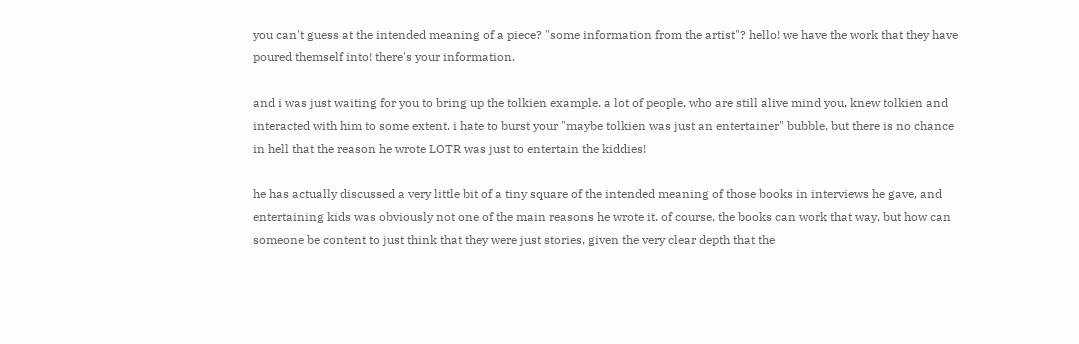you can't guess at the intended meaning of a piece? "some information from the artist"? hello! we have the work that they have poured themself into! there's your information.

and i was just waiting for you to bring up the tolkien example. a lot of people, who are still alive mind you, knew tolkien and interacted with him to some extent. i hate to burst your "maybe tolkien was just an entertainer" bubble, but there is no chance in hell that the reason he wrote LOTR was just to entertain the kiddies!

he has actually discussed a very little bit of a tiny square of the intended meaning of those books in interviews he gave, and entertaining kids was obviously not one of the main reasons he wrote it. of course, the books can work that way, but how can someone be content to just think that they were just stories, given the very clear depth that the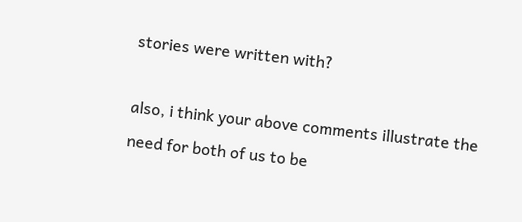stories were written with?

also, i think your above comments illustrate the need for both of us to be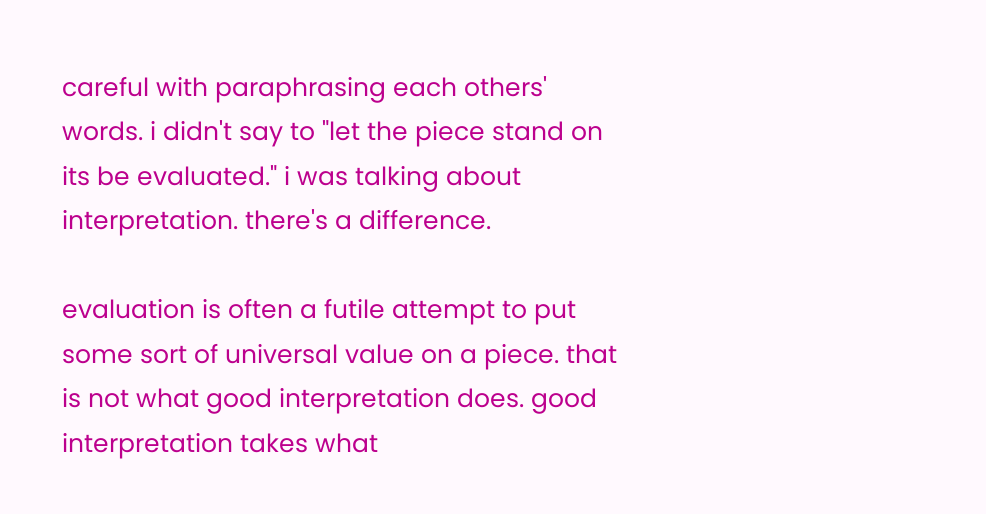careful with paraphrasing each others' words. i didn't say to "let the piece stand on its be evaluated." i was talking about interpretation. there's a difference.

evaluation is often a futile attempt to put some sort of universal value on a piece. that is not what good interpretation does. good interpretation takes what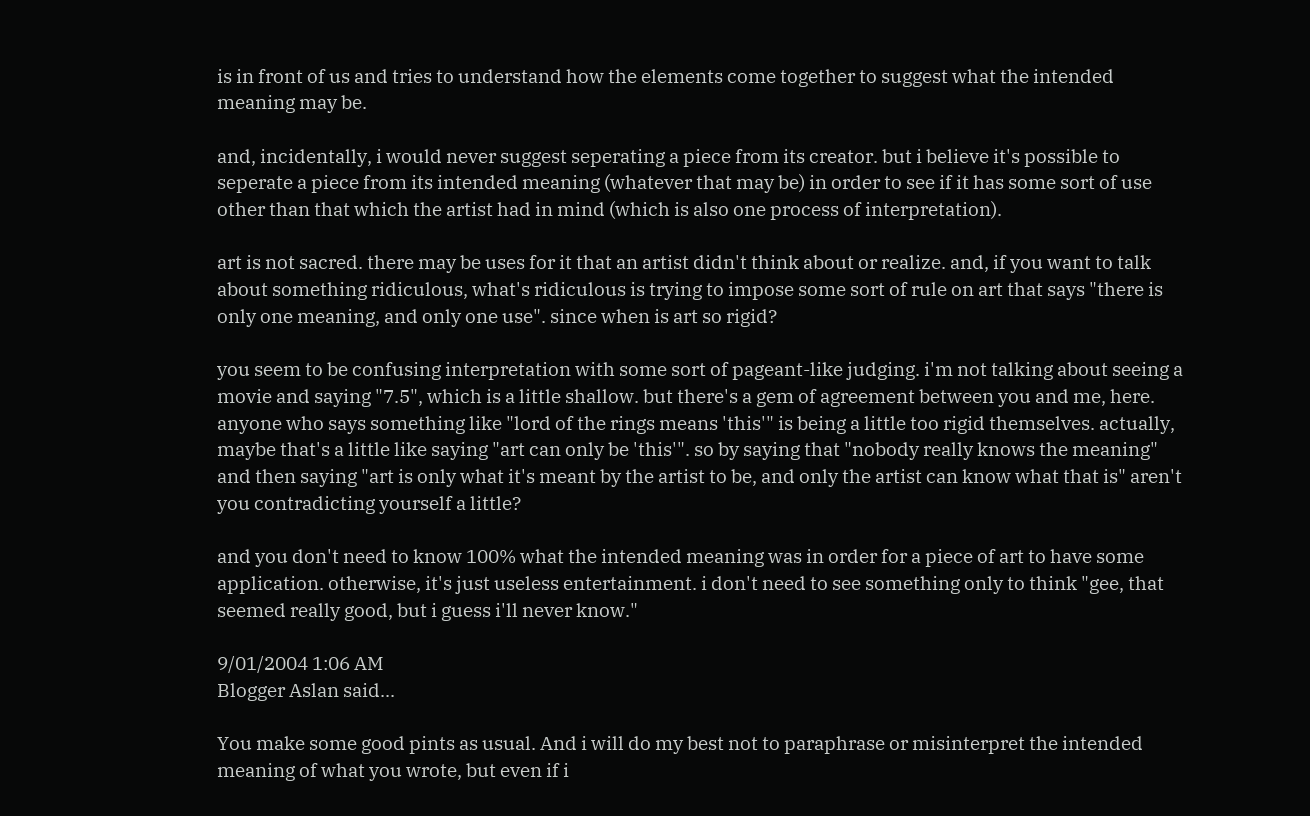is in front of us and tries to understand how the elements come together to suggest what the intended meaning may be.

and, incidentally, i would never suggest seperating a piece from its creator. but i believe it's possible to seperate a piece from its intended meaning (whatever that may be) in order to see if it has some sort of use other than that which the artist had in mind (which is also one process of interpretation).

art is not sacred. there may be uses for it that an artist didn't think about or realize. and, if you want to talk about something ridiculous, what's ridiculous is trying to impose some sort of rule on art that says "there is only one meaning, and only one use". since when is art so rigid?

you seem to be confusing interpretation with some sort of pageant-like judging. i'm not talking about seeing a movie and saying "7.5", which is a little shallow. but there's a gem of agreement between you and me, here. anyone who says something like "lord of the rings means 'this'" is being a little too rigid themselves. actually, maybe that's a little like saying "art can only be 'this'". so by saying that "nobody really knows the meaning" and then saying "art is only what it's meant by the artist to be, and only the artist can know what that is" aren't you contradicting yourself a little?

and you don't need to know 100% what the intended meaning was in order for a piece of art to have some application. otherwise, it's just useless entertainment. i don't need to see something only to think "gee, that seemed really good, but i guess i'll never know."

9/01/2004 1:06 AM
Blogger Aslan said...

You make some good pints as usual. And i will do my best not to paraphrase or misinterpret the intended meaning of what you wrote, but even if i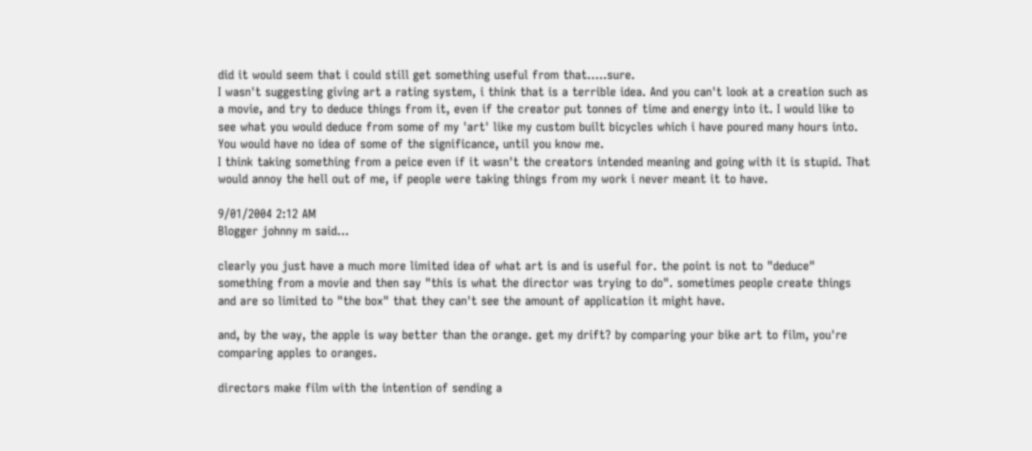did it would seem that i could still get something useful from that.....sure.
I wasn't suggesting giving art a rating system, i think that is a terrible idea. And you can't look at a creation such as a movie, and try to deduce things from it, even if the creator put tonnes of time and energy into it. I would like to see what you would deduce from some of my 'art' like my custom built bicycles which i have poured many hours into. You would have no idea of some of the significance, until you know me.
I think taking something from a peice even if it wasn't the creators intended meaning and going with it is stupid. That would annoy the hell out of me, if people were taking things from my work i never meant it to have.

9/01/2004 2:12 AM
Blogger johnny m said...

clearly you just have a much more limited idea of what art is and is useful for. the point is not to "deduce" something from a movie and then say "this is what the director was trying to do". sometimes people create things and are so limited to "the box" that they can't see the amount of application it might have.

and, by the way, the apple is way better than the orange. get my drift? by comparing your bike art to film, you're comparing apples to oranges.

directors make film with the intention of sending a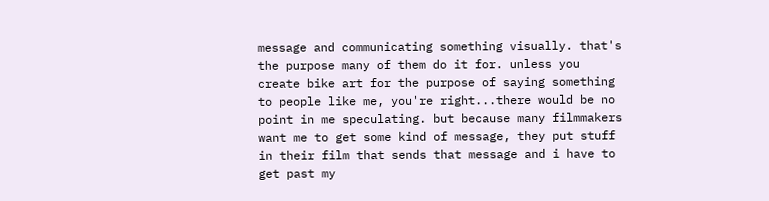message and communicating something visually. that's the purpose many of them do it for. unless you create bike art for the purpose of saying something to people like me, you're right...there would be no point in me speculating. but because many filmmakers want me to get some kind of message, they put stuff in their film that sends that message and i have to get past my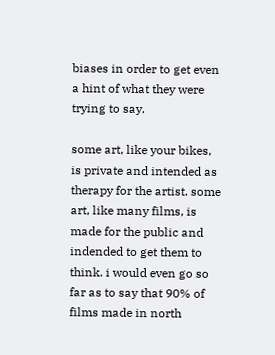biases in order to get even a hint of what they were trying to say.

some art, like your bikes, is private and intended as therapy for the artist. some art, like many films, is made for the public and indended to get them to think. i would even go so far as to say that 90% of films made in north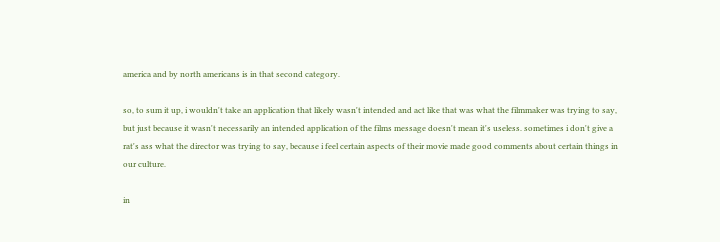america and by north americans is in that second category.

so, to sum it up, i wouldn't take an application that likely wasn't intended and act like that was what the filmmaker was trying to say, but just because it wasn't necessarily an intended application of the films message doesn't mean it's useless. sometimes i don't give a rat's ass what the director was trying to say, because i feel certain aspects of their movie made good comments about certain things in our culture.

in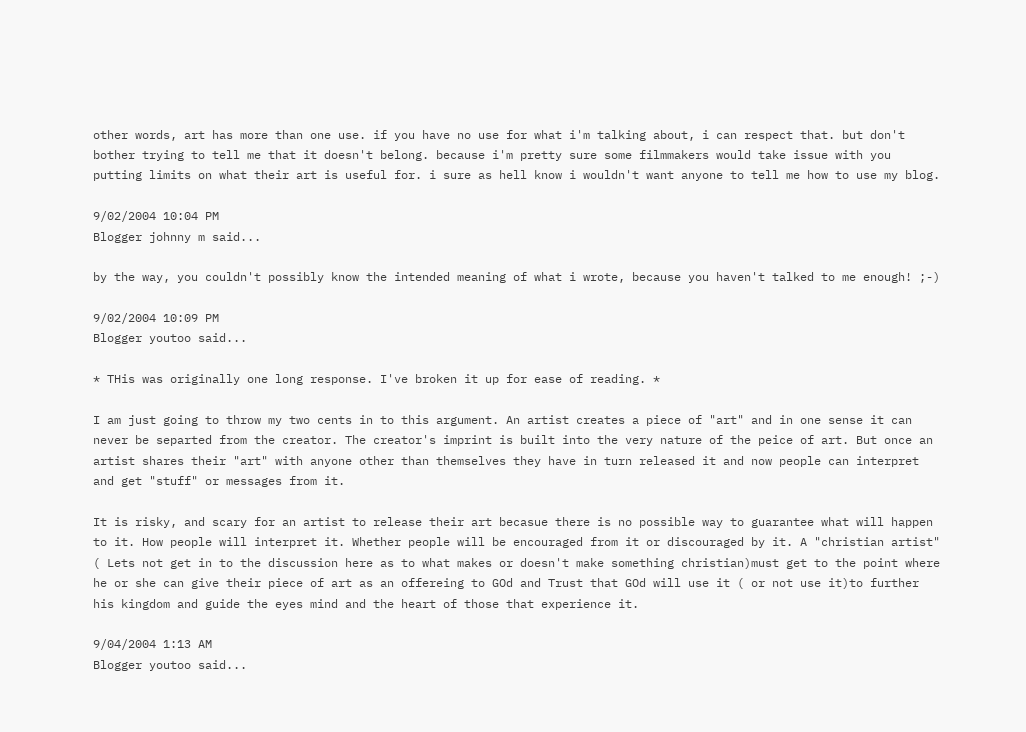other words, art has more than one use. if you have no use for what i'm talking about, i can respect that. but don't bother trying to tell me that it doesn't belong. because i'm pretty sure some filmmakers would take issue with you putting limits on what their art is useful for. i sure as hell know i wouldn't want anyone to tell me how to use my blog.

9/02/2004 10:04 PM
Blogger johnny m said...

by the way, you couldn't possibly know the intended meaning of what i wrote, because you haven't talked to me enough! ;-)

9/02/2004 10:09 PM
Blogger youtoo said...

* THis was originally one long response. I've broken it up for ease of reading. *

I am just going to throw my two cents in to this argument. An artist creates a piece of "art" and in one sense it can never be separted from the creator. The creator's imprint is built into the very nature of the peice of art. But once an artist shares their "art" with anyone other than themselves they have in turn released it and now people can interpret and get "stuff" or messages from it.

It is risky, and scary for an artist to release their art becasue there is no possible way to guarantee what will happen to it. How people will interpret it. Whether people will be encouraged from it or discouraged by it. A "christian artist" ( Lets not get in to the discussion here as to what makes or doesn't make something christian)must get to the point where he or she can give their piece of art as an offereing to GOd and Trust that GOd will use it ( or not use it)to further his kingdom and guide the eyes mind and the heart of those that experience it.

9/04/2004 1:13 AM
Blogger youtoo said...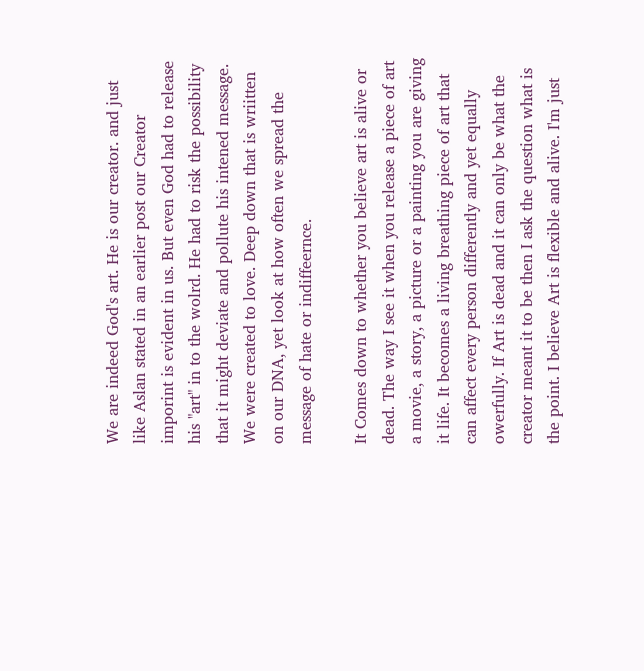We are indeed God's art. He is our creator. and just like Aslan stated in an earlier post our Creator imporint is evident in us. But even God had to release his "art" in to the wolrd. He had to risk the possibility that it might deviate and pollute his intened message. We were created to love. Deep down that is wriitten on our DNA, yet look at how often we spread the message of hate or indiffeernce.

It Comes down to whether you believe art is alive or dead. The way I see it when you release a piece of art a movie, a story, a picture or a painting you are giving it life. It becomes a living breathing piece of art that can affect every person differently and yet equally owerfully. If Art is dead and it can only be what the creator meant it to be then I ask the question what is the point. I believe Art is flexible and alive. I'm just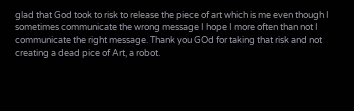glad that God took to risk to release the piece of art which is me even though I sometimes communicate the wrong message I hope I more often than not I communicate the right message. Thank you GOd for taking that risk and not creating a dead pice of Art, a robot.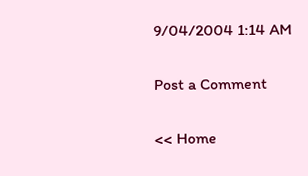9/04/2004 1:14 AM

Post a Comment

<< Home